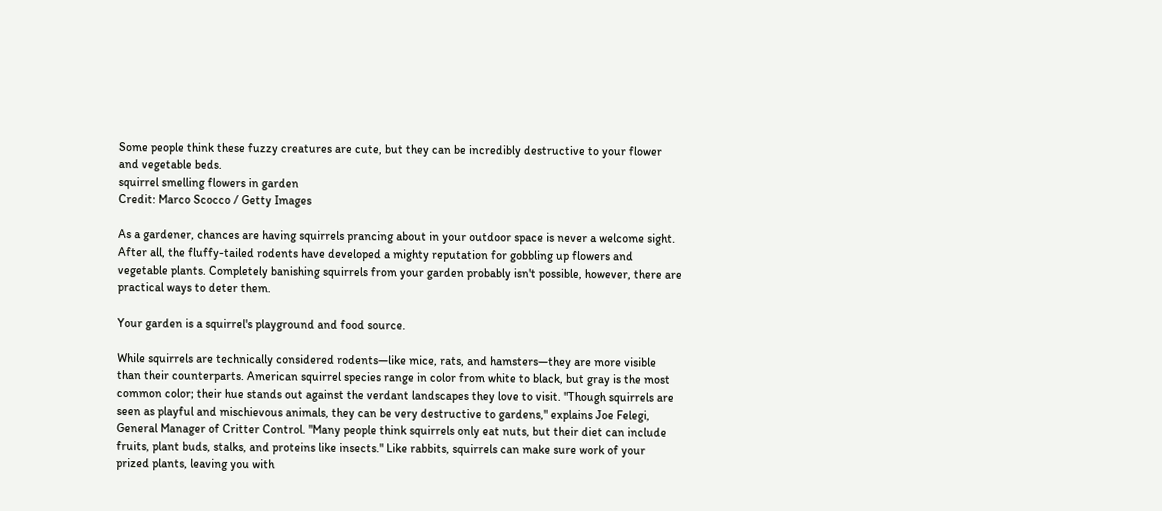Some people think these fuzzy creatures are cute, but they can be incredibly destructive to your flower and vegetable beds.
squirrel smelling flowers in garden
Credit: Marco Scocco / Getty Images

As a gardener, chances are having squirrels prancing about in your outdoor space is never a welcome sight. After all, the fluffy-tailed rodents have developed a mighty reputation for gobbling up flowers and vegetable plants. Completely banishing squirrels from your garden probably isn't possible, however, there are practical ways to deter them.

Your garden is a squirrel's playground and food source.

While squirrels are technically considered rodents—like mice, rats, and hamsters—they are more visible than their counterparts. American squirrel species range in color from white to black, but gray is the most common color; their hue stands out against the verdant landscapes they love to visit. "Though squirrels are seen as playful and mischievous animals, they can be very destructive to gardens," explains Joe Felegi, General Manager of Critter Control. "Many people think squirrels only eat nuts, but their diet can include fruits, plant buds, stalks, and proteins like insects." Like rabbits, squirrels can make sure work of your prized plants, leaving you with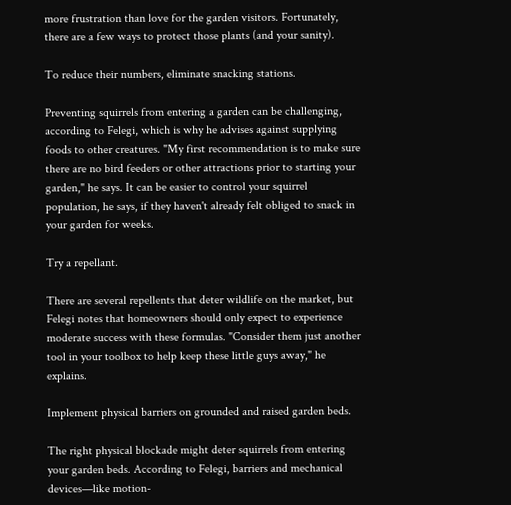more frustration than love for the garden visitors. Fortunately, there are a few ways to protect those plants (and your sanity).

To reduce their numbers, eliminate snacking stations.

Preventing squirrels from entering a garden can be challenging, according to Felegi, which is why he advises against supplying foods to other creatures. "My first recommendation is to make sure there are no bird feeders or other attractions prior to starting your garden," he says. It can be easier to control your squirrel population, he says, if they haven't already felt obliged to snack in your garden for weeks.

Try a repellant.

There are several repellents that deter wildlife on the market, but Felegi notes that homeowners should only expect to experience moderate success with these formulas. "Consider them just another tool in your toolbox to help keep these little guys away," he explains.

Implement physical barriers on grounded and raised garden beds.

The right physical blockade might deter squirrels from entering your garden beds. According to Felegi, barriers and mechanical devices—like motion-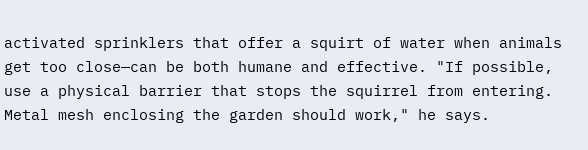activated sprinklers that offer a squirt of water when animals get too close—can be both humane and effective. "If possible, use a physical barrier that stops the squirrel from entering. Metal mesh enclosing the garden should work," he says.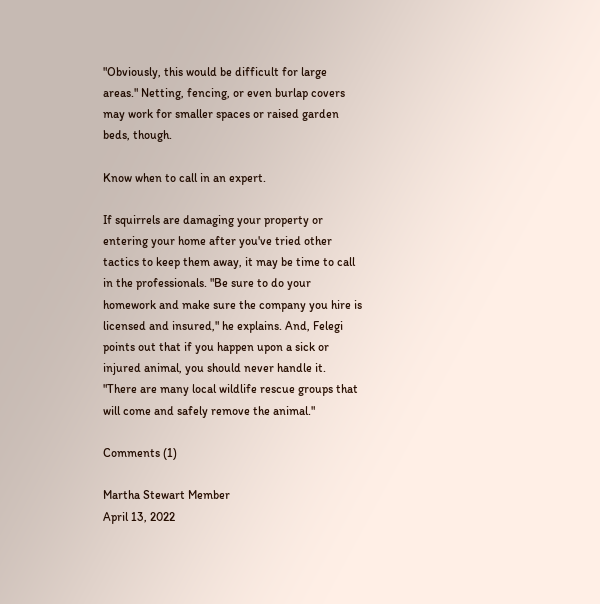"Obviously, this would be difficult for large areas." Netting, fencing, or even burlap covers may work for smaller spaces or raised garden beds, though.

Know when to call in an expert.

If squirrels are damaging your property or entering your home after you've tried other tactics to keep them away, it may be time to call in the professionals. "Be sure to do your homework and make sure the company you hire is licensed and insured," he explains. And, Felegi points out that if you happen upon a sick or injured animal, you should never handle it. "There are many local wildlife rescue groups that will come and safely remove the animal."

Comments (1)

Martha Stewart Member
April 13, 2022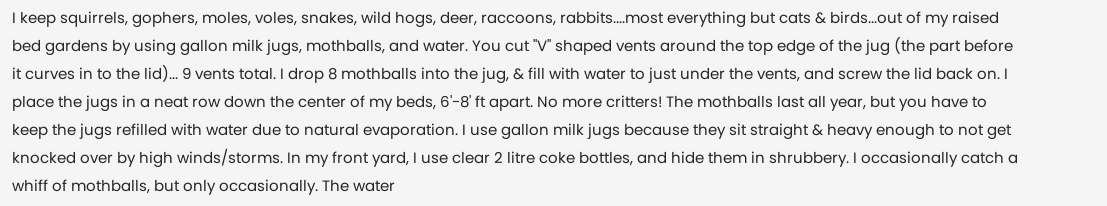I keep squirrels, gophers, moles, voles, snakes, wild hogs, deer, raccoons, rabbits....most everything but cats & birds...out of my raised bed gardens by using gallon milk jugs, mothballs, and water. You cut "V" shaped vents around the top edge of the jug (the part before it curves in to the lid)... 9 vents total. I drop 8 mothballs into the jug, & fill with water to just under the vents, and screw the lid back on. I place the jugs in a neat row down the center of my beds, 6'-8' ft apart. No more critters! The mothballs last all year, but you have to keep the jugs refilled with water due to natural evaporation. I use gallon milk jugs because they sit straight & heavy enough to not get knocked over by high winds/storms. In my front yard, I use clear 2 litre coke bottles, and hide them in shrubbery. I occasionally catch a whiff of mothballs, but only occasionally. The water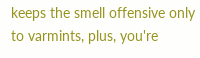keeps the smell offensive only to varmints, plus, you're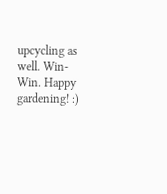upcycling as well. Win-Win. Happy gardening! :)